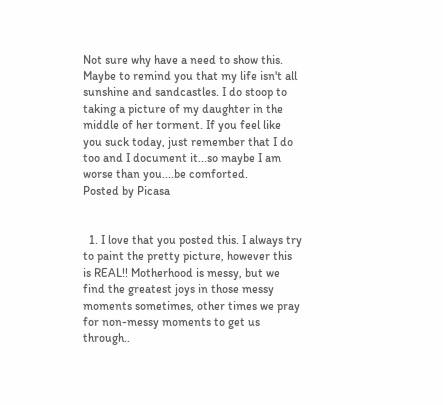Not sure why have a need to show this. Maybe to remind you that my life isn't all sunshine and sandcastles. I do stoop to taking a picture of my daughter in the middle of her torment. If you feel like you suck today, just remember that I do too and I document it...so maybe I am worse than you....be comforted.
Posted by Picasa


  1. I love that you posted this. I always try to paint the pretty picture, however this is REAL!! Motherhood is messy, but we find the greatest joys in those messy moments sometimes, other times we pray for non-messy moments to get us through..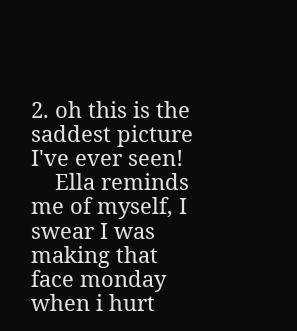2. oh this is the saddest picture I've ever seen!
    Ella reminds me of myself, I swear I was making that face monday when i hurt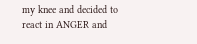my knee and decided to react in ANGER and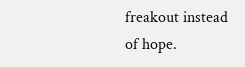freakout instead of hope.